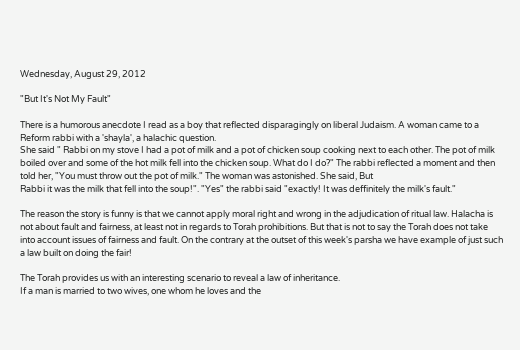Wednesday, August 29, 2012

"But It's Not My Fault"

There is a humorous anecdote I read as a boy that reflected disparagingly on liberal Judaism. A woman came to a Reform rabbi with a 'shayla', a halachic question.
She said " Rabbi on my stove I had a pot of milk and a pot of chicken soup cooking next to each other. The pot of milk boiled over and some of the hot milk fell into the chicken soup. What do I do?" The rabbi reflected a moment and then told her, "You must throw out the pot of milk." The woman was astonished. She said, But
Rabbi it was the milk that fell into the soup!". "Yes" the rabbi said "exactly! It was deffinitely the milk's fault."

The reason the story is funny is that we cannot apply moral right and wrong in the adjudication of ritual law. Halacha is not about fault and fairness, at least not in regards to Torah prohibitions. But that is not to say the Torah does not take into account issues of fairness and fault. On the contrary at the outset of this week's parsha we have example of just such a law built on doing the fair!

The Torah provides us with an interesting scenario to reveal a law of inheritance.
If a man is married to two wives, one whom he loves and the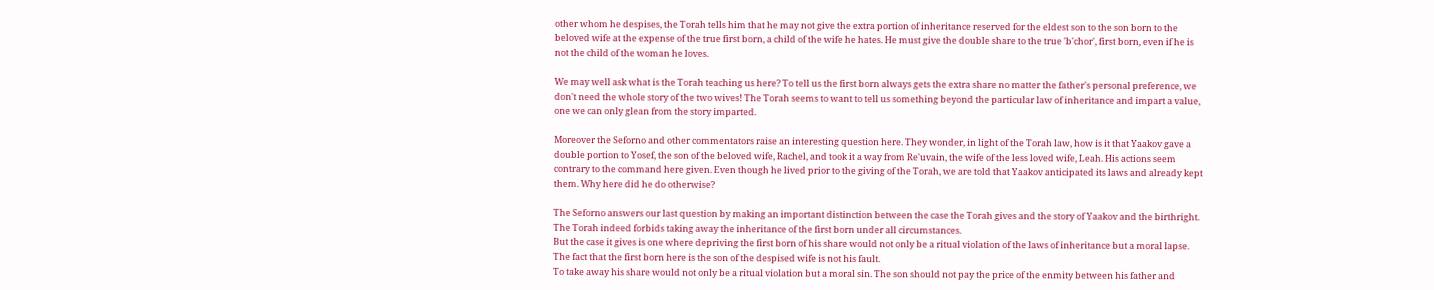other whom he despises, the Torah tells him that he may not give the extra portion of inheritance reserved for the eldest son to the son born to the beloved wife at the expense of the true first born, a child of the wife he hates. He must give the double share to the true 'b'chor', first born, even if he is not the child of the woman he loves.

We may well ask what is the Torah teaching us here? To tell us the first born always gets the extra share no matter the father's personal preference, we don't need the whole story of the two wives! The Torah seems to want to tell us something beyond the particular law of inheritance and impart a value, one we can only glean from the story imparted.

Moreover the Seforno and other commentators raise an interesting question here. They wonder, in light of the Torah law, how is it that Yaakov gave a double portion to Yosef, the son of the beloved wife, Rachel, and took it a way from Re'uvain, the wife of the less loved wife, Leah. His actions seem contrary to the command here given. Even though he lived prior to the giving of the Torah, we are told that Yaakov anticipated its laws and already kept them. Why here did he do otherwise?

The Seforno answers our last question by making an important distinction between the case the Torah gives and the story of Yaakov and the birthright. The Torah indeed forbids taking away the inheritance of the first born under all circumstances.
But the case it gives is one where depriving the first born of his share would not only be a ritual violation of the laws of inheritance but a moral lapse.
The fact that the first born here is the son of the despised wife is not his fault.
To take away his share would not only be a ritual violation but a moral sin. The son should not pay the price of the enmity between his father and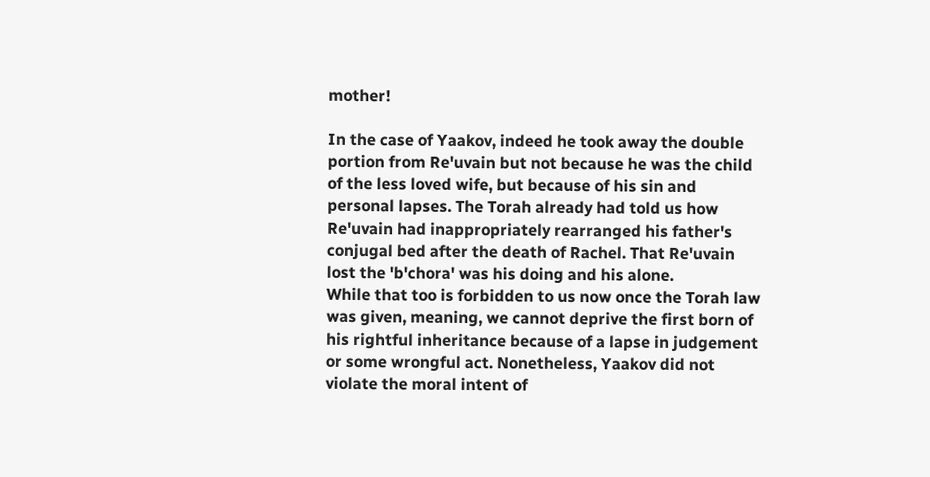mother!

In the case of Yaakov, indeed he took away the double portion from Re'uvain but not because he was the child of the less loved wife, but because of his sin and personal lapses. The Torah already had told us how Re'uvain had inappropriately rearranged his father's conjugal bed after the death of Rachel. That Re'uvain lost the 'b'chora' was his doing and his alone.
While that too is forbidden to us now once the Torah law was given, meaning, we cannot deprive the first born of his rightful inheritance because of a lapse in judgement or some wrongful act. Nonetheless, Yaakov did not violate the moral intent of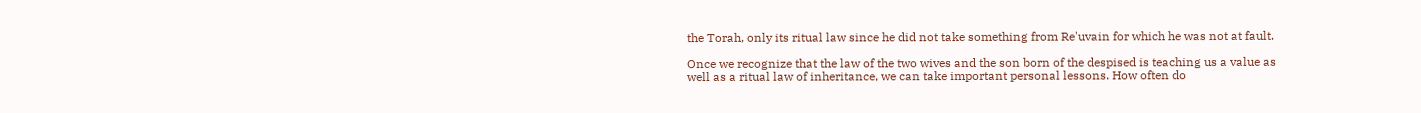the Torah, only its ritual law since he did not take something from Re'uvain for which he was not at fault.

Once we recognize that the law of the two wives and the son born of the despised is teaching us a value as well as a ritual law of inheritance, we can take important personal lessons. How often do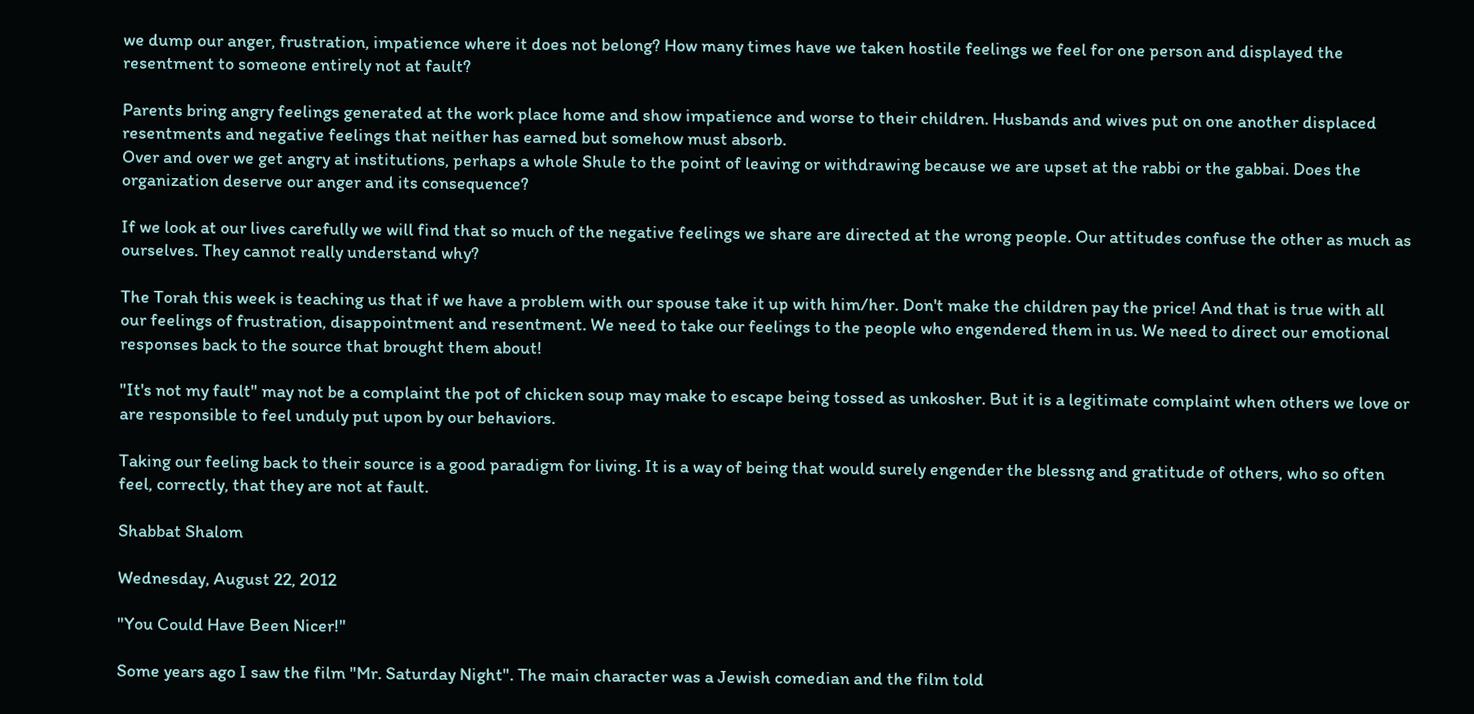we dump our anger, frustration, impatience where it does not belong? How many times have we taken hostile feelings we feel for one person and displayed the resentment to someone entirely not at fault?

Parents bring angry feelings generated at the work place home and show impatience and worse to their children. Husbands and wives put on one another displaced resentments and negative feelings that neither has earned but somehow must absorb.
Over and over we get angry at institutions, perhaps a whole Shule to the point of leaving or withdrawing because we are upset at the rabbi or the gabbai. Does the organization deserve our anger and its consequence?

If we look at our lives carefully we will find that so much of the negative feelings we share are directed at the wrong people. Our attitudes confuse the other as much as ourselves. They cannot really understand why?

The Torah this week is teaching us that if we have a problem with our spouse take it up with him/her. Don't make the children pay the price! And that is true with all our feelings of frustration, disappointment and resentment. We need to take our feelings to the people who engendered them in us. We need to direct our emotional responses back to the source that brought them about!

"It's not my fault" may not be a complaint the pot of chicken soup may make to escape being tossed as unkosher. But it is a legitimate complaint when others we love or are responsible to feel unduly put upon by our behaviors.

Taking our feeling back to their source is a good paradigm for living. It is a way of being that would surely engender the blessng and gratitude of others, who so often feel, correctly, that they are not at fault.

Shabbat Shalom

Wednesday, August 22, 2012

"You Could Have Been Nicer!"

Some years ago I saw the film "Mr. Saturday Night". The main character was a Jewish comedian and the film told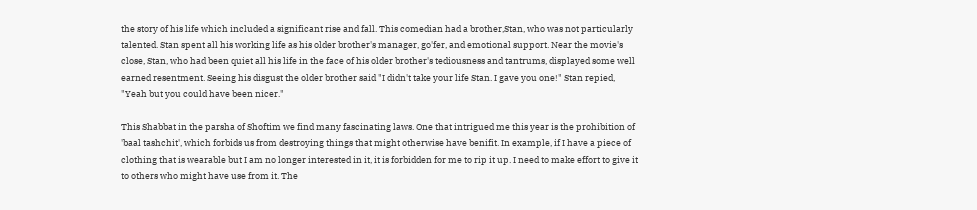the story of his life which included a significant rise and fall. This comedian had a brother,Stan, who was not particularly talented. Stan spent all his working life as his older brother's manager, go'fer, and emotional support. Near the movie's close, Stan, who had been quiet all his life in the face of his older brother's tediousness and tantrums, displayed some well earned resentment. Seeing his disgust the older brother said "I didn't take your life Stan. I gave you one!" Stan repied, "Yeah but you could have been nicer."

This Shabbat in the parsha of Shoftim we find many fascinating laws. One that intrigued me this year is the prohibition of 'baal tashchit', which forbids us from destroying things that might otherwise have benifit. In example, if I have a piece of clothing that is wearable but I am no longer interested in it, it is forbidden for me to rip it up. I need to make effort to give it to others who might have use from it. The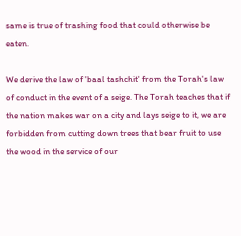same is true of trashing food that could otherwise be eaten.

We derive the law of 'baal tashchit' from the Torah's law of conduct in the event of a seige. The Torah teaches that if the nation makes war on a city and lays seige to it, we are forbidden from cutting down trees that bear fruit to use the wood in the service of our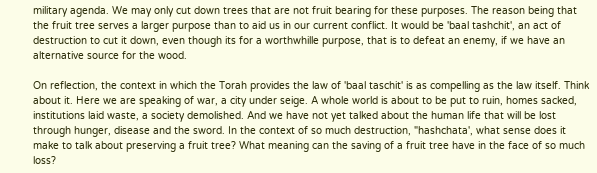military agenda. We may only cut down trees that are not fruit bearing for these purposes. The reason being that the fruit tree serves a larger purpose than to aid us in our current conflict. It would be 'baal tashchit', an act of destruction to cut it down, even though its for a worthwhille purpose, that is to defeat an enemy, if we have an alternative source for the wood.

On reflection, the context in which the Torah provides the law of 'baal taschit' is as compelling as the law itself. Think about it. Here we are speaking of war, a city under seige. A whole world is about to be put to ruin, homes sacked, institutions laid waste, a society demolished. And we have not yet talked about the human life that will be lost through hunger, disease and the sword. In the context of so much destruction, "hashchata', what sense does it make to talk about preserving a fruit tree? What meaning can the saving of a fruit tree have in the face of so much loss?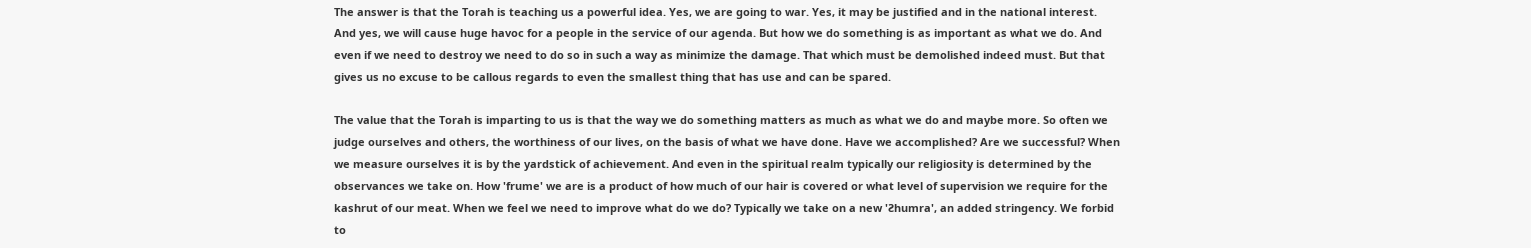The answer is that the Torah is teaching us a powerful idea. Yes, we are going to war. Yes, it may be justified and in the national interest. And yes, we will cause huge havoc for a people in the service of our agenda. But how we do something is as important as what we do. And even if we need to destroy we need to do so in such a way as minimize the damage. That which must be demolished indeed must. But that gives us no excuse to be callous regards to even the smallest thing that has use and can be spared.

The value that the Torah is imparting to us is that the way we do something matters as much as what we do and maybe more. So often we judge ourselves and others, the worthiness of our lives, on the basis of what we have done. Have we accomplished? Are we successful? When we measure ourselves it is by the yardstick of achievement. And even in the spiritual realm typically our religiosity is determined by the observances we take on. How 'frume' we are is a product of how much of our hair is covered or what level of supervision we require for the kashrut of our meat. When we feel we need to improve what do we do? Typically we take on a new 'Ƨhumra', an added stringency. We forbid to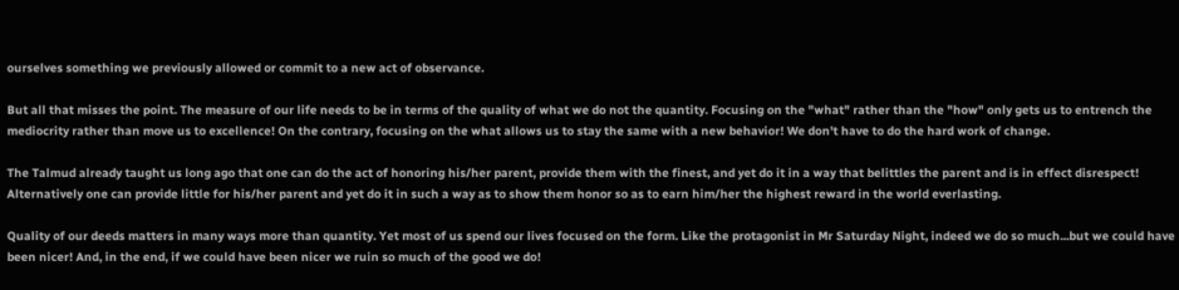ourselves something we previously allowed or commit to a new act of observance.

But all that misses the point. The measure of our life needs to be in terms of the quality of what we do not the quantity. Focusing on the "what" rather than the "how" only gets us to entrench the mediocrity rather than move us to excellence! On the contrary, focusing on the what allows us to stay the same with a new behavior! We don't have to do the hard work of change.

The Talmud already taught us long ago that one can do the act of honoring his/her parent, provide them with the finest, and yet do it in a way that belittles the parent and is in effect disrespect!
Alternatively one can provide little for his/her parent and yet do it in such a way as to show them honor so as to earn him/her the highest reward in the world everlasting.

Quality of our deeds matters in many ways more than quantity. Yet most of us spend our lives focused on the form. Like the protagonist in Mr Saturday Night, indeed we do so much...but we could have been nicer! And, in the end, if we could have been nicer we ruin so much of the good we do!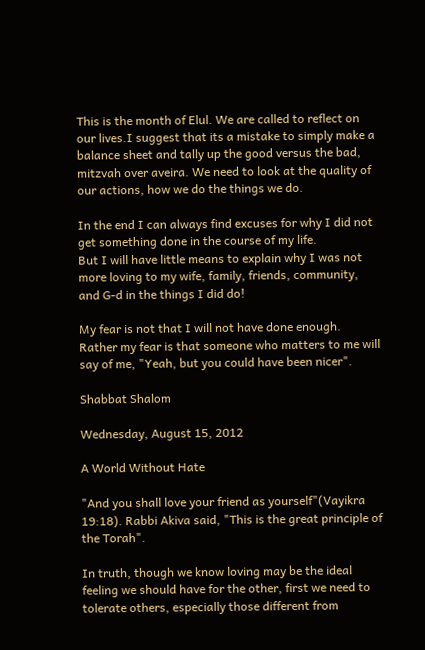This is the month of Elul. We are called to reflect on our lives.I suggest that its a mistake to simply make a balance sheet and tally up the good versus the bad, mitzvah over aveira. We need to look at the quality of our actions, how we do the things we do.

In the end I can always find excuses for why I did not get something done in the course of my life.
But I will have little means to explain why I was not more loving to my wife, family, friends, community, and G-d in the things I did do!

My fear is not that I will not have done enough. Rather my fear is that someone who matters to me will say of me, "Yeah, but you could have been nicer".

Shabbat Shalom

Wednesday, August 15, 2012

A World Without Hate

"And you shall love your friend as yourself"(Vayikra 19:18). Rabbi Akiva said, "This is the great principle of the Torah".

In truth, though we know loving may be the ideal feeling we should have for the other, first we need to tolerate others, especially those different from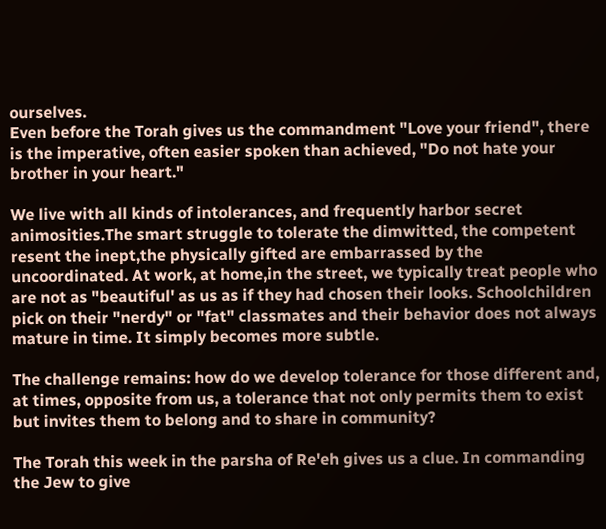ourselves.
Even before the Torah gives us the commandment "Love your friend", there is the imperative, often easier spoken than achieved, "Do not hate your brother in your heart."

We live with all kinds of intolerances, and frequently harbor secret animosities.The smart struggle to tolerate the dimwitted, the competent resent the inept,the physically gifted are embarrassed by the uncoordinated. At work, at home,in the street, we typically treat people who are not as "beautiful' as us as if they had chosen their looks. Schoolchildren pick on their "nerdy" or "fat" classmates and their behavior does not always mature in time. It simply becomes more subtle.

The challenge remains: how do we develop tolerance for those different and, at times, opposite from us, a tolerance that not only permits them to exist but invites them to belong and to share in community?

The Torah this week in the parsha of Re'eh gives us a clue. In commanding the Jew to give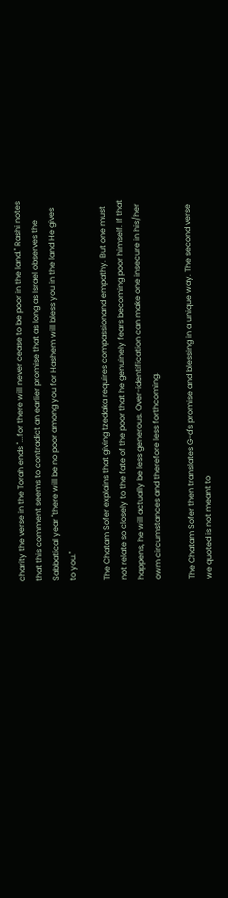charity the verse in the Torah ends "...for there will never cease to be poor in the land." Rashi notes that this comment seems to contradict an earlier promise that as long as Israel observes the Sabbatical year "there will be no poor among you for Hashem will bless you in the land He gives to you."

The Chatam Sofer explains that giving tzedaka requires compassionand empathy. But one must not relate so closely to the fate of the poor that he genuinely fears becoming poor himself. If that happens, he will actually be less generous. Over-identification can make one insecure in his/her owm circumstances and therefore less forthcoming.

The Chatam Sofer then translates G-d's promise and blessing in a unique way. The second verse we quoted is not meant to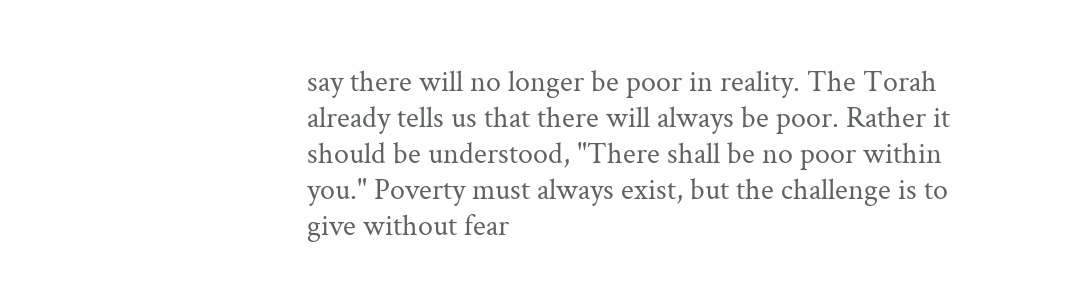say there will no longer be poor in reality. The Torah already tells us that there will always be poor. Rather it should be understood, "There shall be no poor within you." Poverty must always exist, but the challenge is to give without fear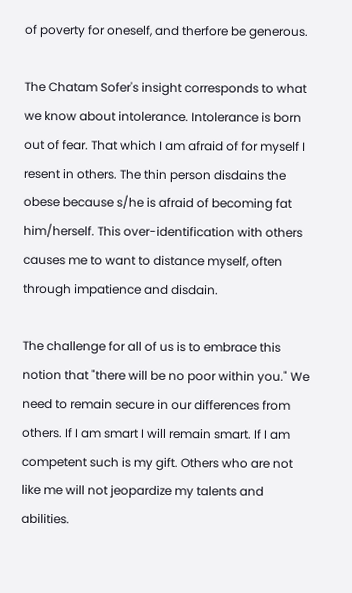of poverty for oneself, and therfore be generous.

The Chatam Sofer's insight corresponds to what we know about intolerance. Intolerance is born out of fear. That which I am afraid of for myself I resent in others. The thin person disdains the obese because s/he is afraid of becoming fat him/herself. This over-identification with others causes me to want to distance myself, often through impatience and disdain.

The challenge for all of us is to embrace this notion that "there will be no poor within you." We need to remain secure in our differences from others. If I am smart I will remain smart. If I am competent such is my gift. Others who are not like me will not jeopardize my talents and abilities.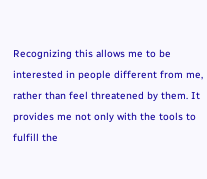Recognizing this allows me to be interested in people different from me, rather than feel threatened by them. It provides me not only with the tools to fulfill the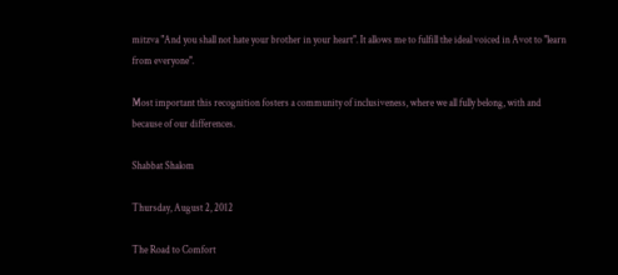mitzva "And you shall not hate your brother in your heart". It allows me to fulfill the ideal voiced in Avot to "learn from everyone".

Most important this recognition fosters a community of inclusiveness, where we all fully belong, with and because of our differences.

Shabbat Shalom

Thursday, August 2, 2012

The Road to Comfort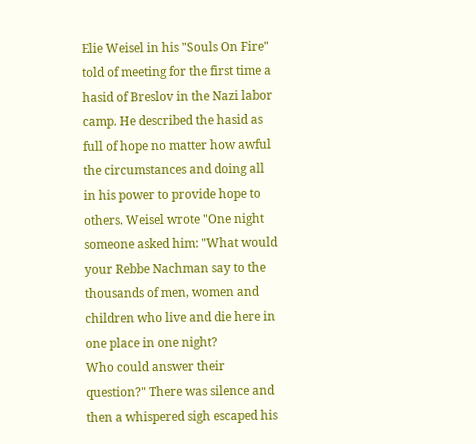Elie Weisel in his "Souls On Fire" told of meeting for the first time a hasid of Breslov in the Nazi labor camp. He described the hasid as full of hope no matter how awful the circumstances and doing all in his power to provide hope to others. Weisel wrote "One night someone asked him: "What would your Rebbe Nachman say to the thousands of men, women and children who live and die here in one place in one night?
Who could answer their question?" There was silence and then a whispered sigh escaped his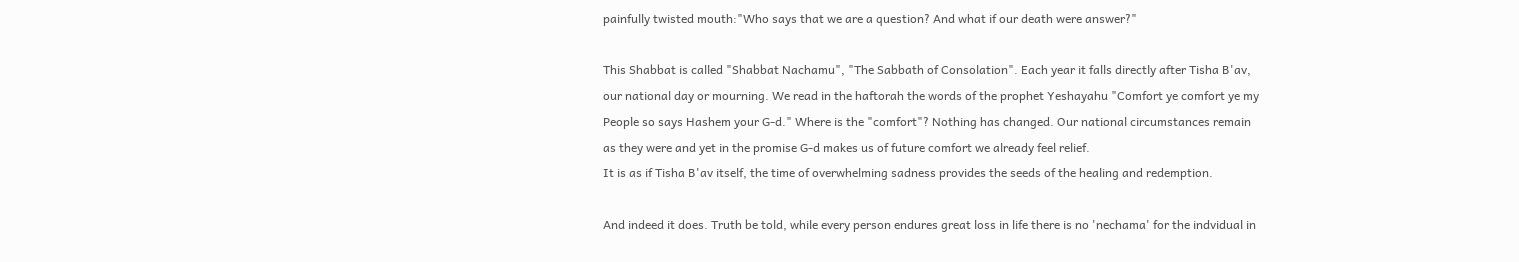painfully twisted mouth:"Who says that we are a question? And what if our death were answer?"

This Shabbat is called "Shabbat Nachamu", "The Sabbath of Consolation". Each year it falls directly after Tisha B'av, our national day or mourning. We read in the haftorah the words of the prophet Yeshayahu "Comfort ye comfort ye my People so says Hashem your G-d." Where is the "comfort"? Nothing has changed. Our national circumstances remain as they were and yet in the promise G-d makes us of future comfort we already feel relief.
It is as if Tisha B'av itself, the time of overwhelming sadness provides the seeds of the healing and redemption.

And indeed it does. Truth be told, while every person endures great loss in life there is no 'nechama' for the indvidual in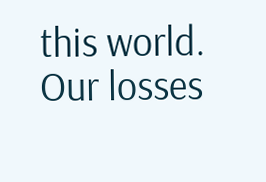this world. Our losses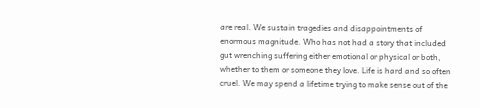are real. We sustain tragedies and disappointments of enormous magnitude. Who has not had a story that included gut wrenching suffering either emotional or physical or both, whether to them or someone they love. Life is hard and so often cruel. We may spend a lifetime trying to make sense out of the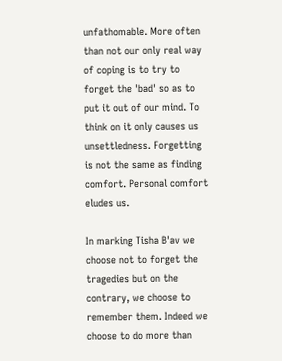unfathomable. More often than not our only real way of coping is to try to forget the 'bad' so as to put it out of our mind. To think on it only causes us unsettledness. Forgetting is not the same as finding comfort. Personal comfort eludes us.

In marking Tisha B'av we choose not to forget the tragedies but on the contrary, we choose to remember them. Indeed we choose to do more than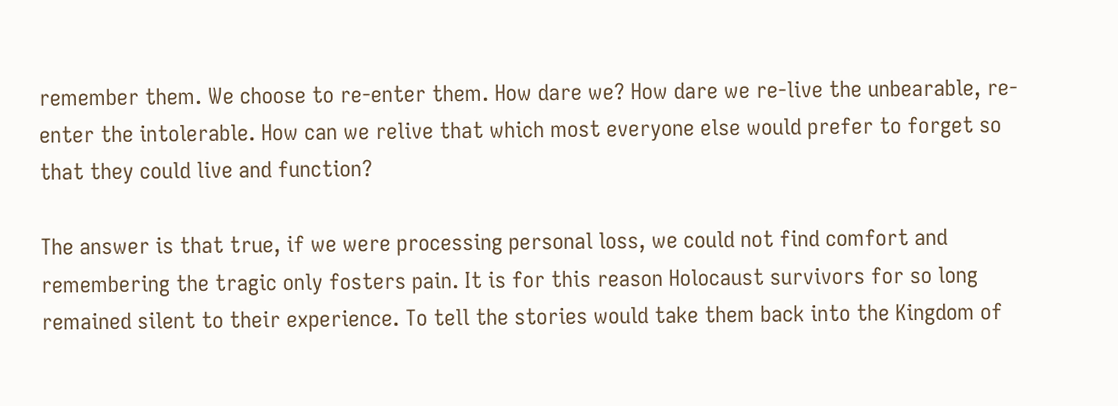remember them. We choose to re-enter them. How dare we? How dare we re-live the unbearable, re-enter the intolerable. How can we relive that which most everyone else would prefer to forget so that they could live and function?

The answer is that true, if we were processing personal loss, we could not find comfort and remembering the tragic only fosters pain. It is for this reason Holocaust survivors for so long remained silent to their experience. To tell the stories would take them back into the Kingdom of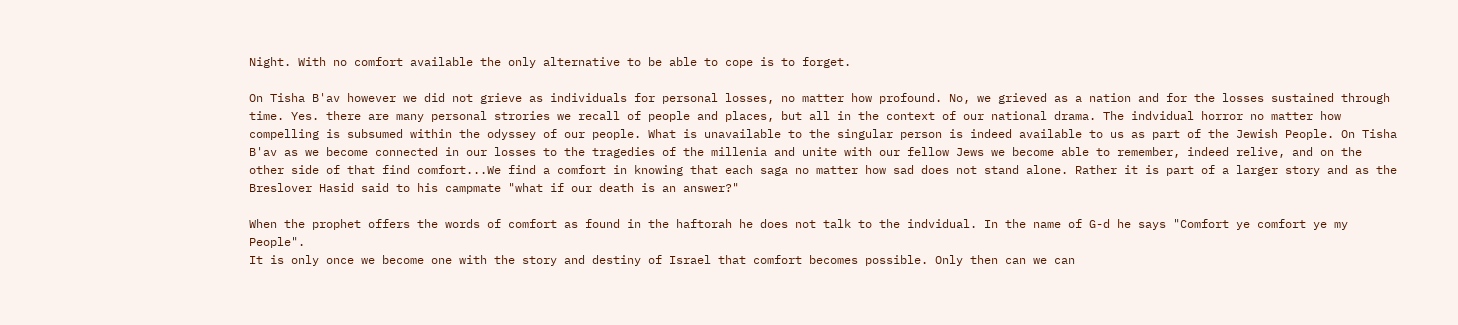Night. With no comfort available the only alternative to be able to cope is to forget.

On Tisha B'av however we did not grieve as individuals for personal losses, no matter how profound. No, we grieved as a nation and for the losses sustained through time. Yes. there are many personal strories we recall of people and places, but all in the context of our national drama. The indvidual horror no matter how compelling is subsumed within the odyssey of our people. What is unavailable to the singular person is indeed available to us as part of the Jewish People. On Tisha B'av as we become connected in our losses to the tragedies of the millenia and unite with our fellow Jews we become able to remember, indeed relive, and on the other side of that find comfort...We find a comfort in knowing that each saga no matter how sad does not stand alone. Rather it is part of a larger story and as the Breslover Hasid said to his campmate "what if our death is an answer?"

When the prophet offers the words of comfort as found in the haftorah he does not talk to the indvidual. In the name of G-d he says "Comfort ye comfort ye my People".
It is only once we become one with the story and destiny of Israel that comfort becomes possible. Only then can we can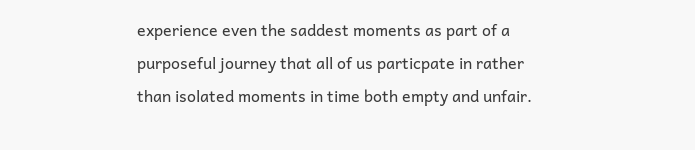experience even the saddest moments as part of a purposeful journey that all of us particpate in rather than isolated moments in time both empty and unfair.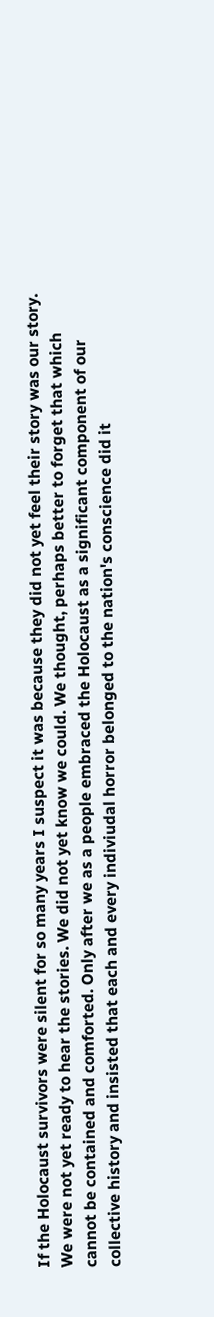If the Holocaust survivors were silent for so many years I suspect it was because they did not yet feel their story was our story. We were not yet ready to hear the stories. We did not yet know we could. We thought, perhaps better to forget that which cannot be contained and comforted. Only after we as a people embraced the Holocaust as a significant component of our collective history and insisted that each and every indiviudal horror belonged to the nation's conscience did it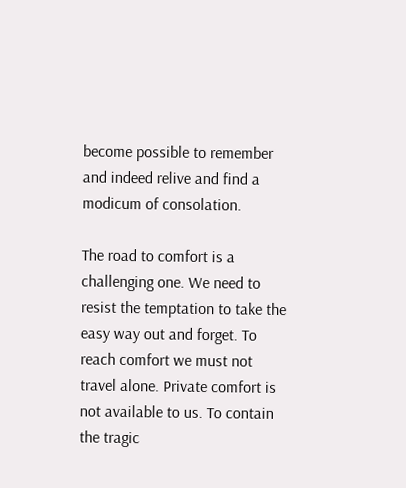become possible to remember and indeed relive and find a modicum of consolation.

The road to comfort is a challenging one. We need to resist the temptation to take the easy way out and forget. To reach comfort we must not travel alone. Private comfort is not available to us. To contain the tragic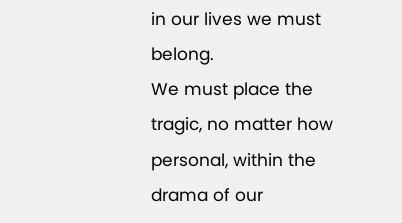in our lives we must belong.
We must place the tragic, no matter how personal, within the drama of our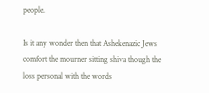people.

Is it any wonder then that Ashekenazic Jews comfort the mourner sitting shiva though the loss personal with the words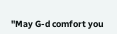"May G-d comfort you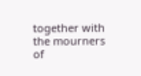together with the mourners of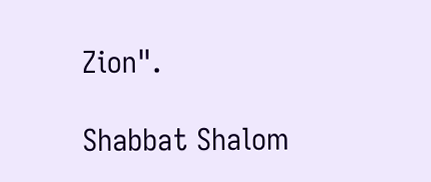Zion".

Shabbat Shalom